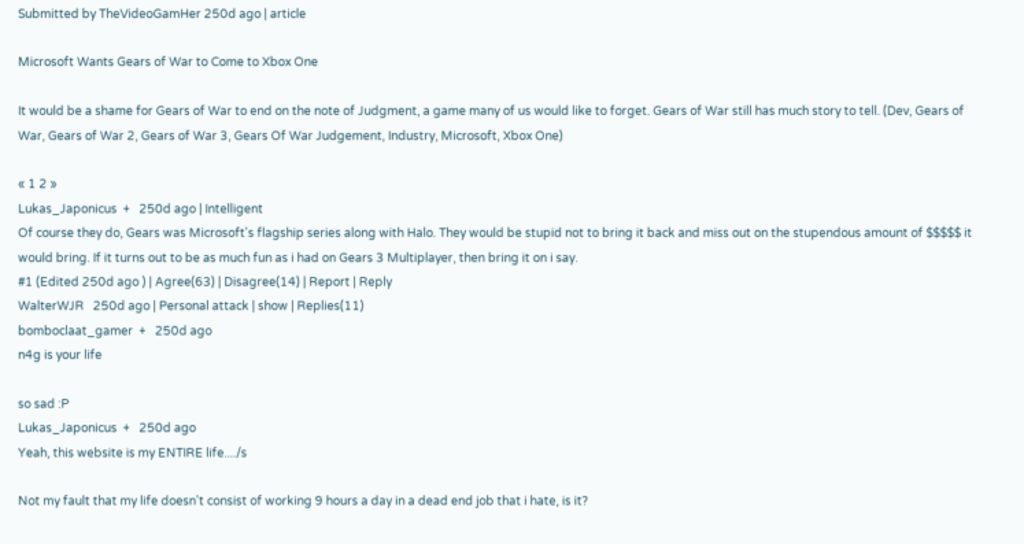Submitted by TheVideoGamHer 250d ago | article

Microsoft Wants Gears of War to Come to Xbox One

It would be a shame for Gears of War to end on the note of Judgment, a game many of us would like to forget. Gears of War still has much story to tell. (Dev, Gears of War, Gears of War 2, Gears of War 3, Gears Of War Judgement, Industry, Microsoft, Xbox One)

« 1 2 »
Lukas_Japonicus  +   250d ago | Intelligent
Of course they do, Gears was Microsoft's flagship series along with Halo. They would be stupid not to bring it back and miss out on the stupendous amount of $$$$$ it would bring. If it turns out to be as much fun as i had on Gears 3 Multiplayer, then bring it on i say.
#1 (Edited 250d ago ) | Agree(63) | Disagree(14) | Report | Reply
WalterWJR   250d ago | Personal attack | show | Replies(11)
bomboclaat_gamer  +   250d ago
n4g is your life

so sad :P
Lukas_Japonicus  +   250d ago
Yeah, this website is my ENTIRE life..../s

Not my fault that my life doesn't consist of working 9 hours a day in a dead end job that i hate, is it?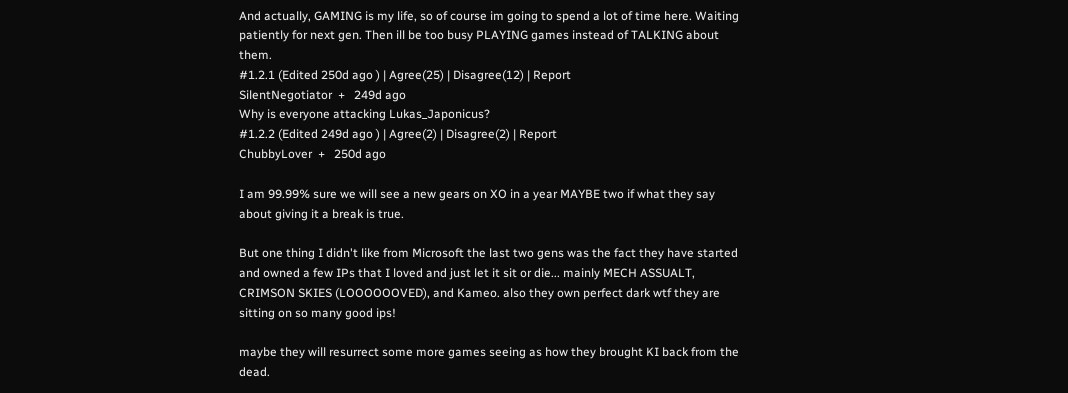And actually, GAMING is my life, so of course im going to spend a lot of time here. Waiting patiently for next gen. Then ill be too busy PLAYING games instead of TALKING about them.
#1.2.1 (Edited 250d ago ) | Agree(25) | Disagree(12) | Report
SilentNegotiator  +   249d ago
Why is everyone attacking Lukas_Japonicus?
#1.2.2 (Edited 249d ago ) | Agree(2) | Disagree(2) | Report
ChubbyLover  +   250d ago

I am 99.99% sure we will see a new gears on XO in a year MAYBE two if what they say about giving it a break is true.

But one thing I didn't like from Microsoft the last two gens was the fact they have started and owned a few IPs that I loved and just let it sit or die... mainly MECH ASSUALT, CRIMSON SKIES (LOOOOOOVED), and Kameo. also they own perfect dark wtf they are sitting on so many good ips!

maybe they will resurrect some more games seeing as how they brought KI back from the dead.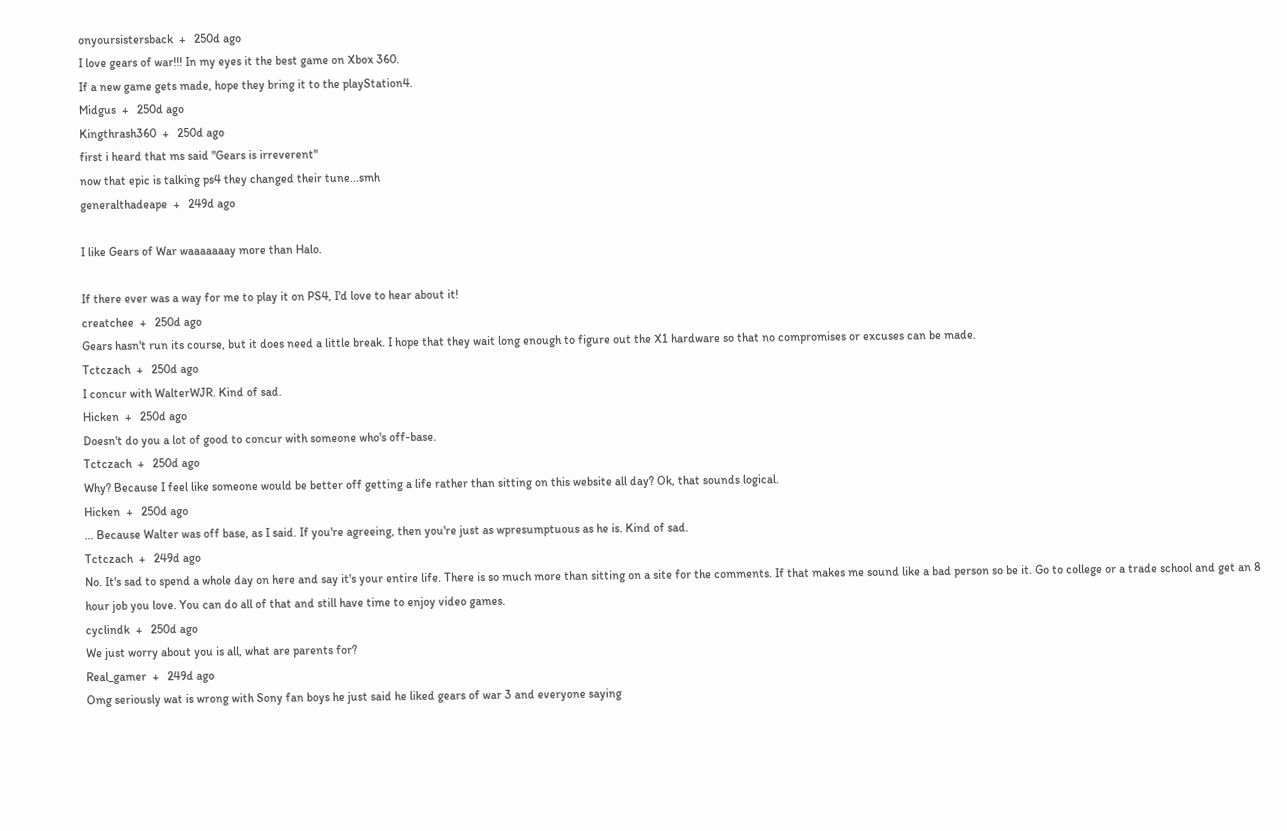onyoursistersback  +   250d ago
I love gears of war!!! In my eyes it the best game on Xbox 360.
If a new game gets made, hope they bring it to the playStation4.
Midgus  +   250d ago
Kingthrash360  +   250d ago
first i heard that ms said "Gears is irreverent"
now that epic is talking ps4 they changed their tune...smh
generalthadeape  +   249d ago

I like Gears of War waaaaaaay more than Halo.

If there ever was a way for me to play it on PS4, I'd love to hear about it!
creatchee  +   250d ago
Gears hasn't run its course, but it does need a little break. I hope that they wait long enough to figure out the X1 hardware so that no compromises or excuses can be made.
Tctczach  +   250d ago
I concur with WalterWJR. Kind of sad.
Hicken  +   250d ago
Doesn't do you a lot of good to concur with someone who's off-base.
Tctczach  +   250d ago
Why? Because I feel like someone would be better off getting a life rather than sitting on this website all day? Ok, that sounds logical.
Hicken  +   250d ago
... Because Walter was off base, as I said. If you're agreeing, then you're just as wpresumptuous as he is. Kind of sad.
Tctczach  +   249d ago
No. It's sad to spend a whole day on here and say it's your entire life. There is so much more than sitting on a site for the comments. If that makes me sound like a bad person so be it. Go to college or a trade school and get an 8 hour job you love. You can do all of that and still have time to enjoy video games.
cyclindk  +   250d ago
We just worry about you is all, what are parents for?
Real_gamer  +   249d ago
Omg seriously wat is wrong with Sony fan boys he just said he liked gears of war 3 and everyone saying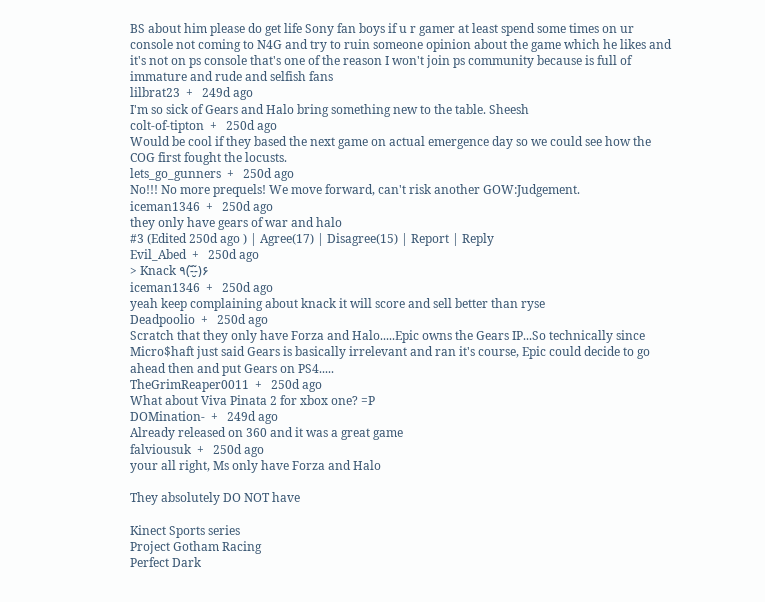BS about him please do get life Sony fan boys if u r gamer at least spend some times on ur console not coming to N4G and try to ruin someone opinion about the game which he likes and it's not on ps console that's one of the reason I won't join ps community because is full of immature and rude and selfish fans
lilbrat23  +   249d ago
I'm so sick of Gears and Halo bring something new to the table. Sheesh
colt-of-tipton  +   250d ago
Would be cool if they based the next game on actual emergence day so we could see how the COG first fought the locusts.
lets_go_gunners  +   250d ago
No!!! No more prequels! We move forward, can't risk another GOW:Judgement.
iceman1346  +   250d ago
they only have gears of war and halo
#3 (Edited 250d ago ) | Agree(17) | Disagree(15) | Report | Reply
Evil_Abed  +   250d ago
> Knack ٩(-̮̃-̃)۶
iceman1346  +   250d ago
yeah keep complaining about knack it will score and sell better than ryse
Deadpoolio  +   250d ago
Scratch that they only have Forza and Halo.....Epic owns the Gears IP...So technically since Micro$haft just said Gears is basically irrelevant and ran it's course, Epic could decide to go ahead then and put Gears on PS4.....
TheGrimReaper0011  +   250d ago
What about Viva Pinata 2 for xbox one? =P
DOMination-  +   249d ago
Already released on 360 and it was a great game
falviousuk  +   250d ago
your all right, Ms only have Forza and Halo

They absolutely DO NOT have

Kinect Sports series
Project Gotham Racing
Perfect Dark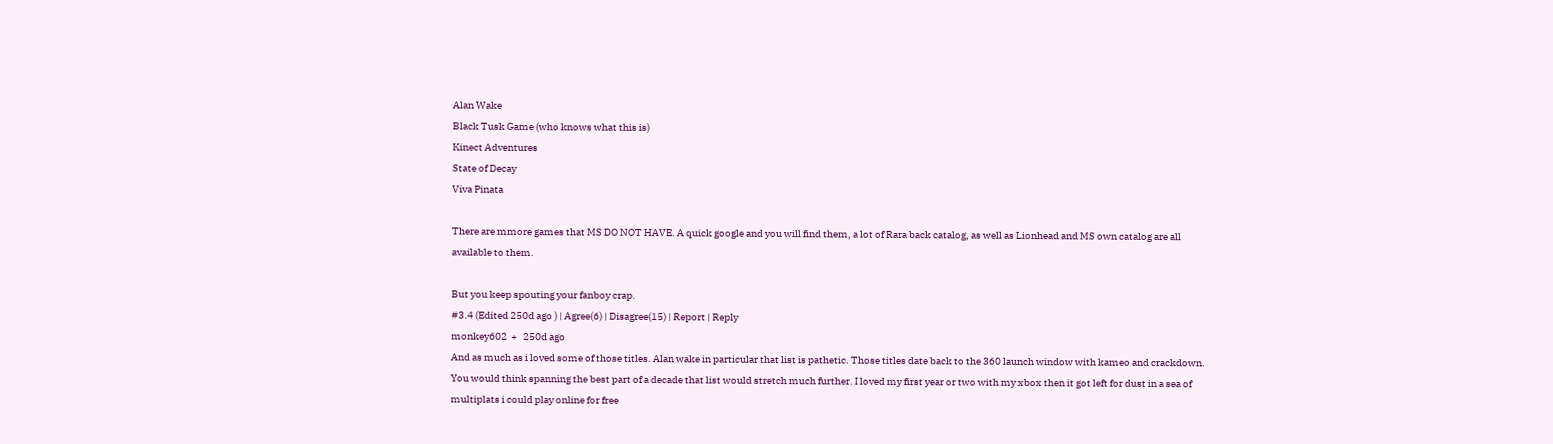Alan Wake
Black Tusk Game (who knows what this is)
Kinect Adventures
State of Decay
Viva Pinata

There are mmore games that MS DO NOT HAVE. A quick google and you will find them, a lot of Rara back catalog, as well as Lionhead and MS own catalog are all available to them.

But you keep spouting your fanboy crap.
#3.4 (Edited 250d ago ) | Agree(6) | Disagree(15) | Report | Reply
monkey602  +   250d ago
And as much as i loved some of those titles. Alan wake in particular that list is pathetic. Those titles date back to the 360 launch window with kameo and crackdown. You would think spanning the best part of a decade that list would stretch much further. I loved my first year or two with my xbox then it got left for dust in a sea of multiplats i could play online for free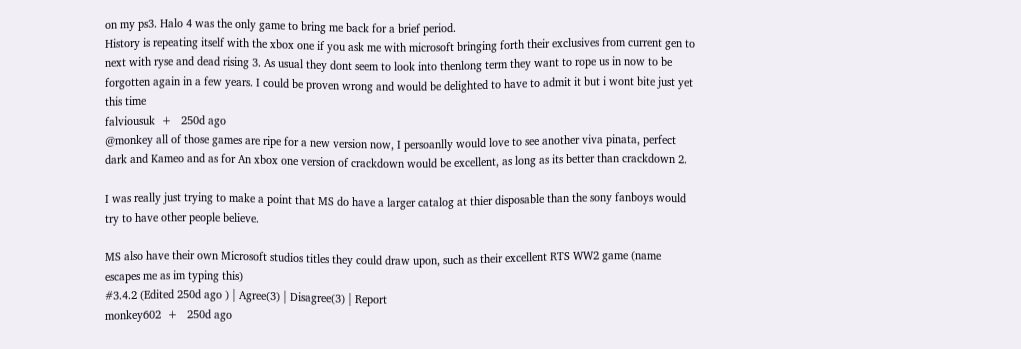on my ps3. Halo 4 was the only game to bring me back for a brief period.
History is repeating itself with the xbox one if you ask me with microsoft bringing forth their exclusives from current gen to next with ryse and dead rising 3. As usual they dont seem to look into thenlong term they want to rope us in now to be forgotten again in a few years. I could be proven wrong and would be delighted to have to admit it but i wont bite just yet this time
falviousuk  +   250d ago
@monkey all of those games are ripe for a new version now, I persoanlly would love to see another viva pinata, perfect dark and Kameo and as for An xbox one version of crackdown would be excellent, as long as its better than crackdown 2.

I was really just trying to make a point that MS do have a larger catalog at thier disposable than the sony fanboys would try to have other people believe.

MS also have their own Microsoft studios titles they could draw upon, such as their excellent RTS WW2 game (name escapes me as im typing this)
#3.4.2 (Edited 250d ago ) | Agree(3) | Disagree(3) | Report
monkey602  +   250d ago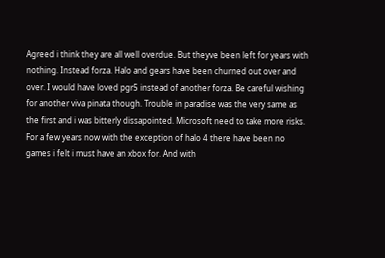Agreed i think they are all well overdue. But theyve been left for years with nothing. Instead forza. Halo and gears have been churned out over and over. I would have loved pgr5 instead of another forza. Be careful wishing for another viva pinata though. Trouble in paradise was the very same as the first and i was bitterly dissapointed. Microsoft need to take more risks. For a few years now with the exception of halo 4 there have been no games i felt i must have an xbox for. And with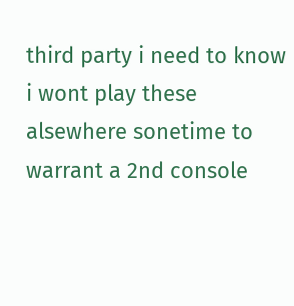third party i need to know i wont play these alsewhere sonetime to warrant a 2nd console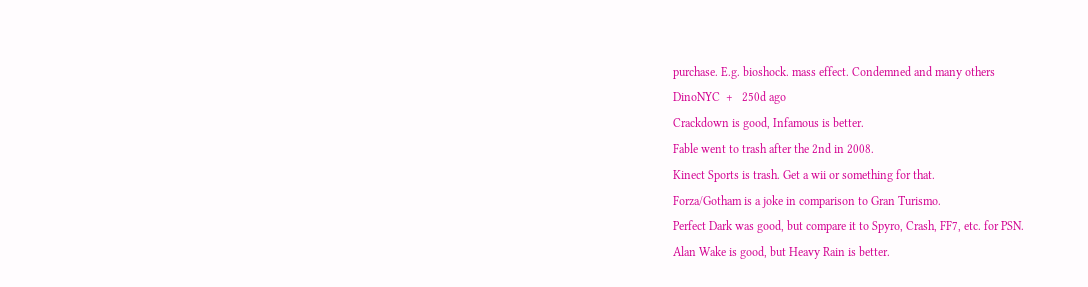purchase. E.g. bioshock. mass effect. Condemned and many others
DinoNYC  +   250d ago
Crackdown is good, Infamous is better.
Fable went to trash after the 2nd in 2008.
Kinect Sports is trash. Get a wii or something for that.
Forza/Gotham is a joke in comparison to Gran Turismo.
Perfect Dark was good, but compare it to Spyro, Crash, FF7, etc. for PSN.
Alan Wake is good, but Heavy Rain is better.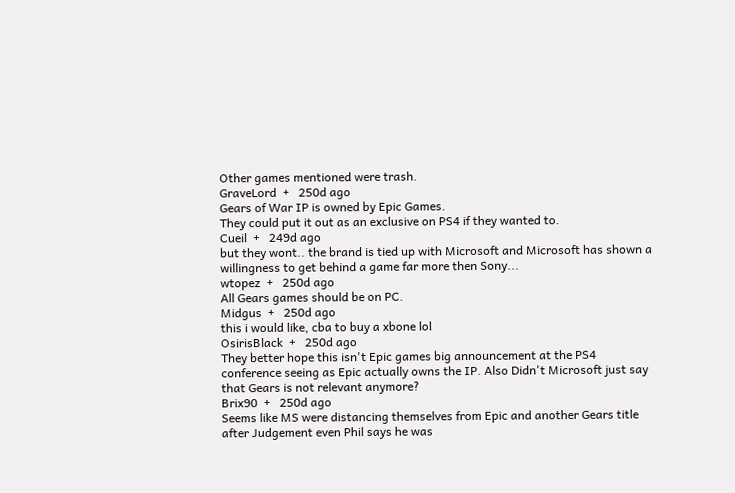Other games mentioned were trash.
GraveLord  +   250d ago
Gears of War IP is owned by Epic Games.
They could put it out as an exclusive on PS4 if they wanted to.
Cueil  +   249d ago
but they wont.. the brand is tied up with Microsoft and Microsoft has shown a willingness to get behind a game far more then Sony...
wtopez  +   250d ago
All Gears games should be on PC.
Midgus  +   250d ago
this i would like, cba to buy a xbone lol
OsirisBlack  +   250d ago
They better hope this isn't Epic games big announcement at the PS4 conference seeing as Epic actually owns the IP. Also Didn't Microsoft just say that Gears is not relevant anymore?
Brix90  +   250d ago
Seems like MS were distancing themselves from Epic and another Gears title after Judgement even Phil says he was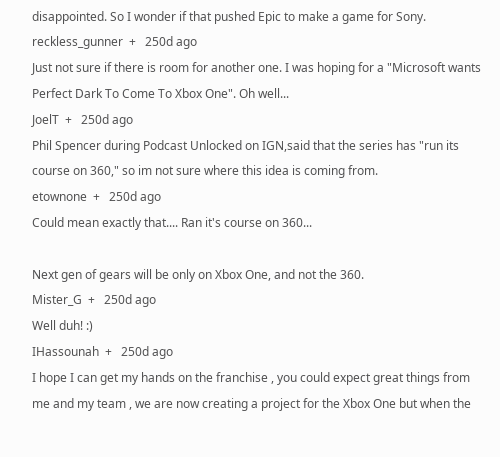disappointed. So I wonder if that pushed Epic to make a game for Sony.
reckless_gunner  +   250d ago
Just not sure if there is room for another one. I was hoping for a "Microsoft wants Perfect Dark To Come To Xbox One". Oh well...
JoelT  +   250d ago
Phil Spencer during Podcast Unlocked on IGN,said that the series has "run its course on 360," so im not sure where this idea is coming from.
etownone  +   250d ago
Could mean exactly that.... Ran it's course on 360...

Next gen of gears will be only on Xbox One, and not the 360.
Mister_G  +   250d ago
Well duh! :)
IHassounah  +   250d ago
I hope I can get my hands on the franchise , you could expect great things from me and my team , we are now creating a project for the Xbox One but when the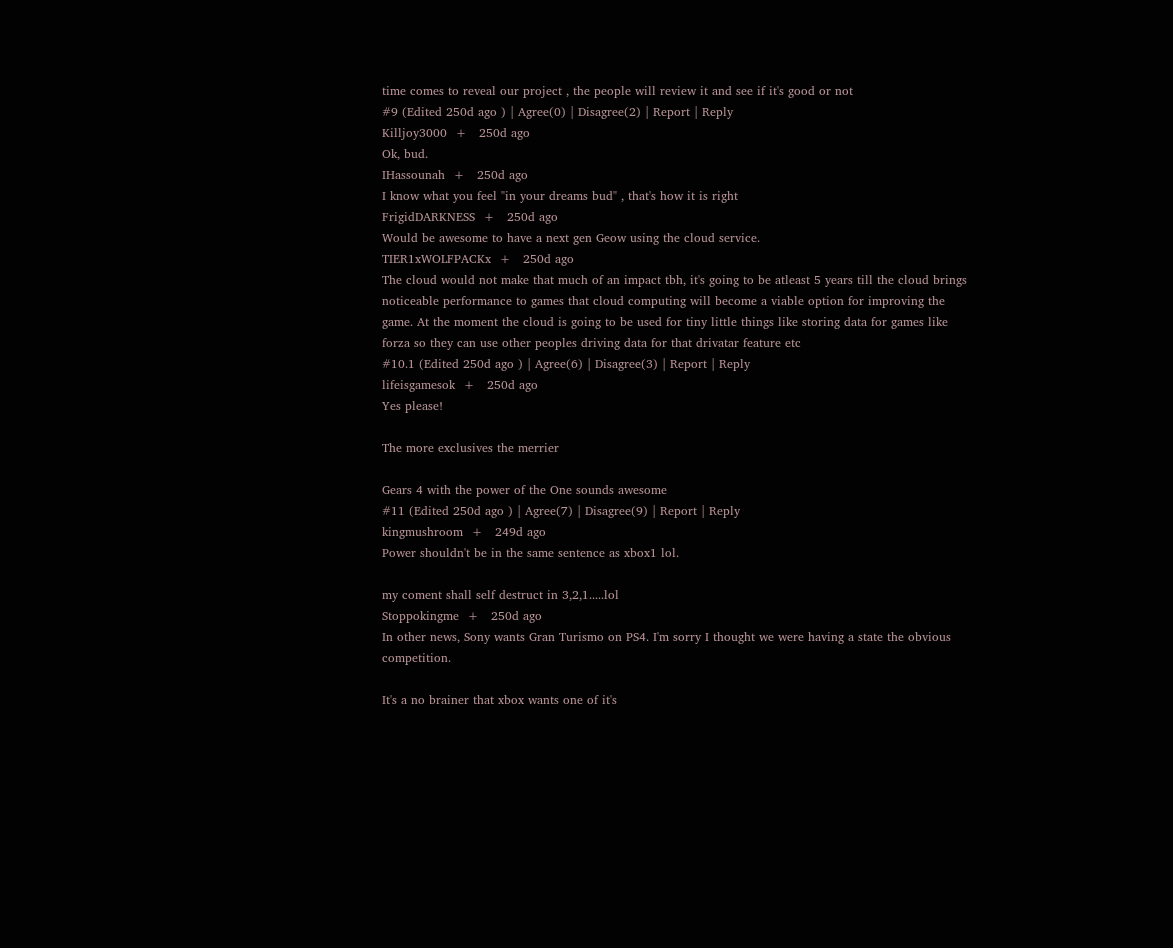time comes to reveal our project , the people will review it and see if it's good or not
#9 (Edited 250d ago ) | Agree(0) | Disagree(2) | Report | Reply
Killjoy3000  +   250d ago
Ok, bud.
IHassounah  +   250d ago
I know what you feel "in your dreams bud" , that's how it is right
FrigidDARKNESS  +   250d ago
Would be awesome to have a next gen Geow using the cloud service.
TIER1xWOLFPACKx  +   250d ago
The cloud would not make that much of an impact tbh, it's going to be atleast 5 years till the cloud brings noticeable performance to games that cloud computing will become a viable option for improving the game. At the moment the cloud is going to be used for tiny little things like storing data for games like forza so they can use other peoples driving data for that drivatar feature etc
#10.1 (Edited 250d ago ) | Agree(6) | Disagree(3) | Report | Reply
lifeisgamesok  +   250d ago
Yes please!

The more exclusives the merrier

Gears 4 with the power of the One sounds awesome
#11 (Edited 250d ago ) | Agree(7) | Disagree(9) | Report | Reply
kingmushroom  +   249d ago
Power shouldn't be in the same sentence as xbox1 lol.

my coment shall self destruct in 3,2,1.....lol
Stoppokingme  +   250d ago
In other news, Sony wants Gran Turismo on PS4. I'm sorry I thought we were having a state the obvious competition.

It's a no brainer that xbox wants one of it's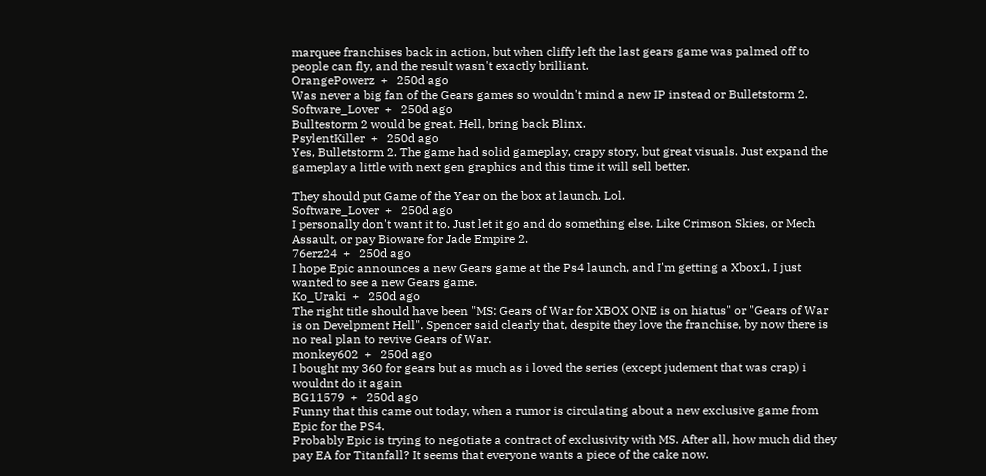marquee franchises back in action, but when cliffy left the last gears game was palmed off to people can fly, and the result wasn't exactly brilliant.
OrangePowerz  +   250d ago
Was never a big fan of the Gears games so wouldn't mind a new IP instead or Bulletstorm 2.
Software_Lover  +   250d ago
Bulltestorm 2 would be great. Hell, bring back Blinx.
PsylentKiller  +   250d ago
Yes, Bulletstorm 2. The game had solid gameplay, crapy story, but great visuals. Just expand the gameplay a little with next gen graphics and this time it will sell better.

They should put Game of the Year on the box at launch. Lol.
Software_Lover  +   250d ago
I personally don't want it to. Just let it go and do something else. Like Crimson Skies, or Mech Assault, or pay Bioware for Jade Empire 2.
76erz24  +   250d ago
I hope Epic announces a new Gears game at the Ps4 launch, and I'm getting a Xbox1, I just wanted to see a new Gears game.
Ko_Uraki  +   250d ago
The right title should have been "MS: Gears of War for XBOX ONE is on hiatus" or "Gears of War is on Develpment Hell". Spencer said clearly that, despite they love the franchise, by now there is no real plan to revive Gears of War.
monkey602  +   250d ago
I bought my 360 for gears but as much as i loved the series (except judement that was crap) i wouldnt do it again
BG11579  +   250d ago
Funny that this came out today, when a rumor is circulating about a new exclusive game from Epic for the PS4.
Probably Epic is trying to negotiate a contract of exclusivity with MS. After all, how much did they pay EA for Titanfall? It seems that everyone wants a piece of the cake now.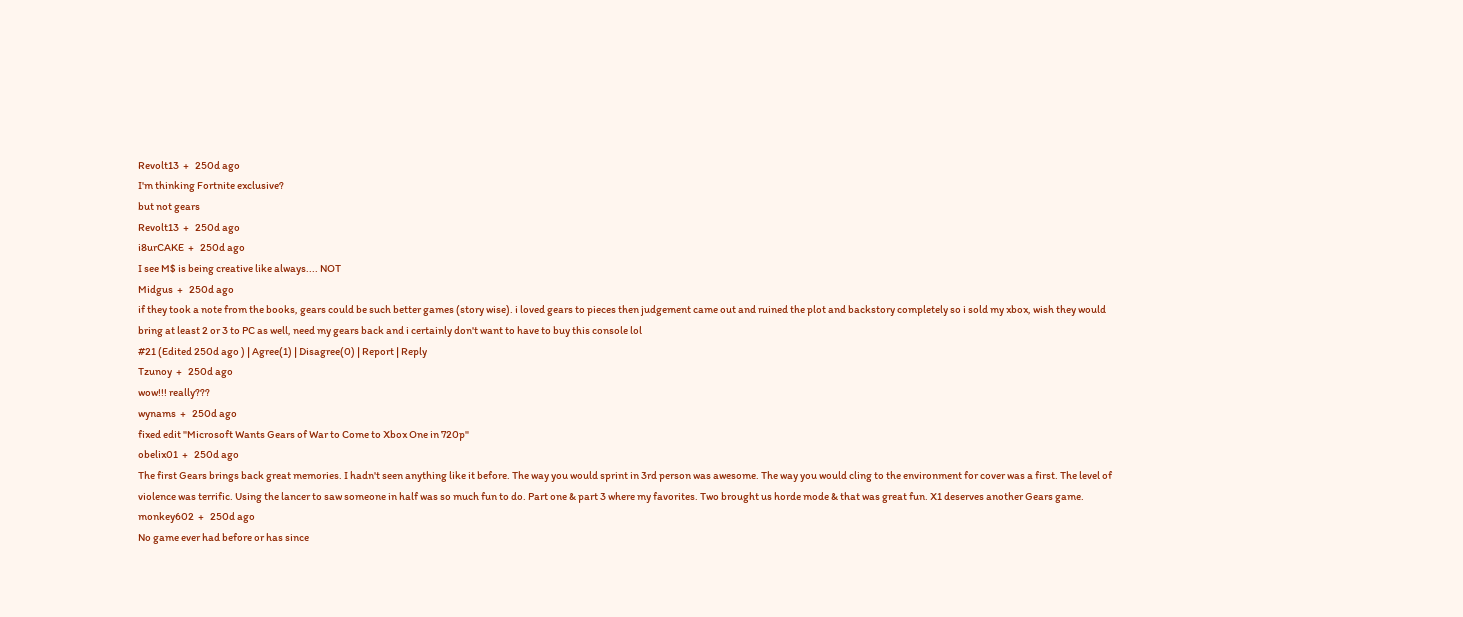Revolt13  +   250d ago
I'm thinking Fortnite exclusive?
but not gears
Revolt13  +   250d ago
i8urCAKE  +   250d ago
I see M$ is being creative like always.... NOT
Midgus  +   250d ago
if they took a note from the books, gears could be such better games (story wise). i loved gears to pieces then judgement came out and ruined the plot and backstory completely so i sold my xbox, wish they would bring at least 2 or 3 to PC as well, need my gears back and i certainly don't want to have to buy this console lol
#21 (Edited 250d ago ) | Agree(1) | Disagree(0) | Report | Reply
Tzunoy  +   250d ago
wow!!! really???
wynams  +   250d ago
fixed edit "Microsoft Wants Gears of War to Come to Xbox One in 720p"
obelix01  +   250d ago
The first Gears brings back great memories. I hadn't seen anything like it before. The way you would sprint in 3rd person was awesome. The way you would cling to the environment for cover was a first. The level of violence was terrific. Using the lancer to saw someone in half was so much fun to do. Part one & part 3 where my favorites. Two brought us horde mode & that was great fun. X1 deserves another Gears game.
monkey602  +   250d ago
No game ever had before or has since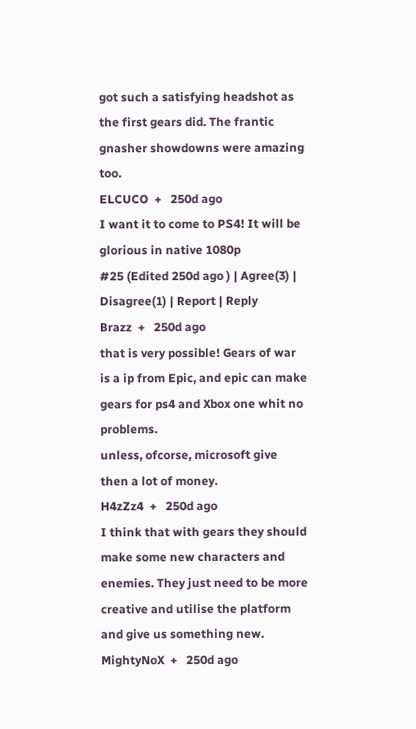got such a satisfying headshot as the first gears did. The frantic gnasher showdowns were amazing too.
ELCUCO  +   250d ago
I want it to come to PS4! It will be glorious in native 1080p
#25 (Edited 250d ago ) | Agree(3) | Disagree(1) | Report | Reply
Brazz  +   250d ago
that is very possible! Gears of war is a ip from Epic, and epic can make gears for ps4 and Xbox one whit no problems.
unless, ofcorse, microsoft give then a lot of money.
H4zZz4  +   250d ago
I think that with gears they should make some new characters and enemies. They just need to be more creative and utilise the platform and give us something new.
MightyNoX  +   250d ago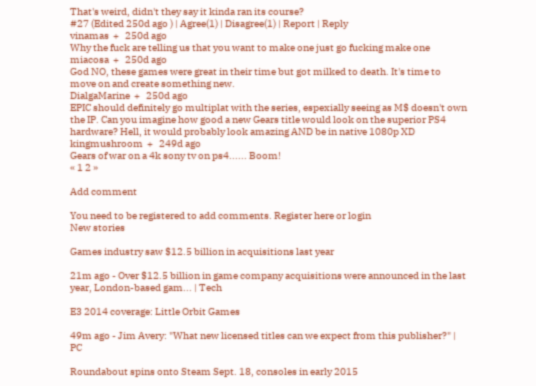That's weird, didn't they say it kinda ran its course?
#27 (Edited 250d ago ) | Agree(1) | Disagree(1) | Report | Reply
vinamas  +   250d ago
Why the fuck are telling us that you want to make one just go fucking make one
miacosa  +   250d ago
God NO, these games were great in their time but got milked to death. It's time to move on and create something new.
DialgaMarine  +   250d ago
EPIC should definitely go multiplat with the series, espexially seeing as M$ doesn't own the IP. Can you imagine how good a new Gears title would look on the superior PS4 hardware? Hell, it would probably look amazing AND be in native 1080p XD
kingmushroom  +   249d ago
Gears of war on a 4k sony tv on ps4...... Boom!
« 1 2 »

Add comment

You need to be registered to add comments. Register here or login
New stories

Games industry saw $12.5 billion in acquisitions last year

21m ago - Over $12.5 billion in game company acquisitions were announced in the last year, London-based gam... | Tech

E3 2014 coverage: Little Orbit Games

49m ago - Jim Avery: "What new licensed titles can we expect from this publisher?" | PC

Roundabout spins onto Steam Sept. 18, consoles in early 2015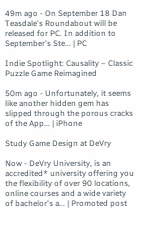49m ago - On September 18 Dan Teasdale's Roundabout will be released for PC. In addition to September's Ste... | PC

Indie Spotlight: Causality – Classic Puzzle Game Reimagined

50m ago - Unfortunately, it seems like another hidden gem has slipped through the porous cracks of the App... | iPhone

Study Game Design at DeVry

Now - DeVry University, is an accredited* university offering you the flexibility of over 90 locations, online courses and a wide variety of bachelor's a... | Promoted post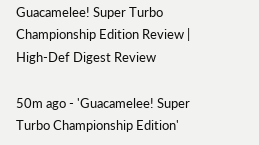Guacamelee! Super Turbo Championship Edition Review | High-Def Digest Review

50m ago - 'Guacamelee! Super Turbo Championship Edition'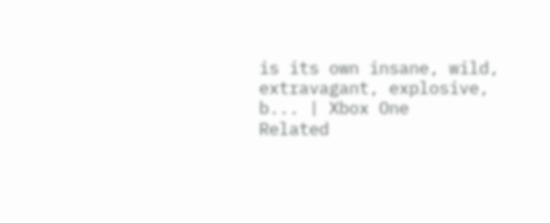is its own insane, wild, extravagant, explosive, b... | Xbox One
Related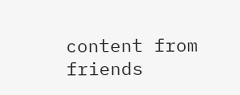content from friends